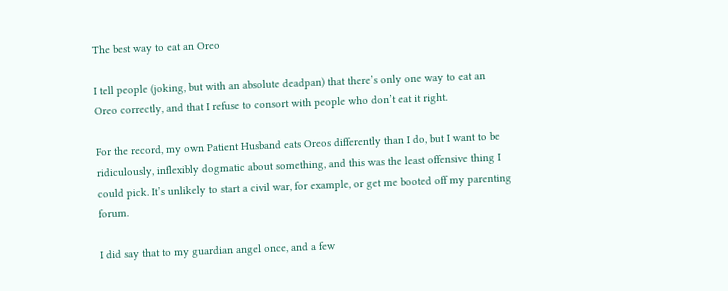The best way to eat an Oreo

I tell people (joking, but with an absolute deadpan) that there’s only one way to eat an Oreo correctly, and that I refuse to consort with people who don’t eat it right.

For the record, my own Patient Husband eats Oreos differently than I do, but I want to be ridiculously, inflexibly dogmatic about something, and this was the least offensive thing I could pick. It’s unlikely to start a civil war, for example, or get me booted off my parenting forum.

I did say that to my guardian angel once, and a few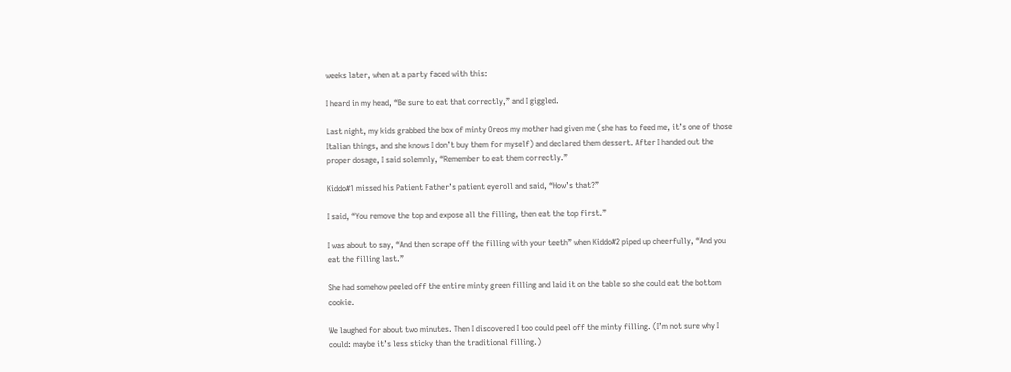weeks later, when at a party faced with this:

I heard in my head, “Be sure to eat that correctly,” and I giggled.

Last night, my kids grabbed the box of minty Oreos my mother had given me (she has to feed me, it’s one of those Italian things, and she knows I don’t buy them for myself) and declared them dessert. After I handed out the proper dosage, I said solemnly, “Remember to eat them correctly.”

Kiddo#1 missed his Patient Father’s patient eyeroll and said, “How’s that?”

I said, “You remove the top and expose all the filling, then eat the top first.”

I was about to say, “And then scrape off the filling with your teeth” when Kiddo#2 piped up cheerfully, “And you eat the filling last.”

She had somehow peeled off the entire minty green filling and laid it on the table so she could eat the bottom cookie.

We laughed for about two minutes. Then I discovered I too could peel off the minty filling. (I’m not sure why I could: maybe it’s less sticky than the traditional filling.)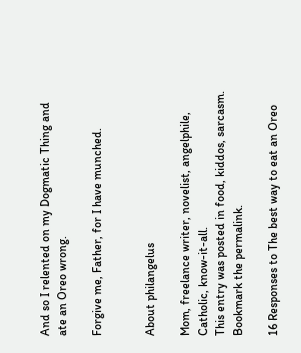And so I relented on my Dogmatic Thing and ate an Oreo wrong.

Forgive me, Father, for I have munched.


About philangelus

Mom, freelance writer, novelist, angelphile, Catholic, know-it-all.
This entry was posted in food, kiddos, sarcasm. Bookmark the permalink.

16 Responses to The best way to eat an Oreo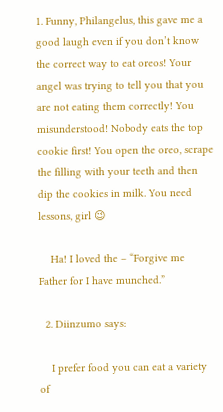1. Funny, Philangelus, this gave me a good laugh even if you don’t know the correct way to eat oreos! Your angel was trying to tell you that you are not eating them correctly! You misunderstood! Nobody eats the top cookie first! You open the oreo, scrape the filling with your teeth and then dip the cookies in milk. You need lessons, girl 😉

    Ha! I loved the – “Forgive me Father for I have munched.”

  2. Diinzumo says:

    I prefer food you can eat a variety of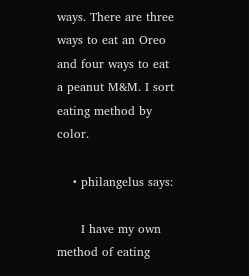ways. There are three ways to eat an Oreo and four ways to eat a peanut M&M. I sort eating method by color.

    • philangelus says:

      I have my own method of eating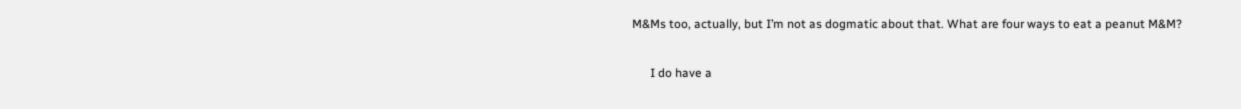M&Ms too, actually, but I’m not as dogmatic about that. What are four ways to eat a peanut M&M?

      I do have a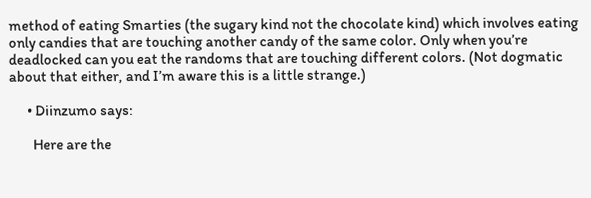method of eating Smarties (the sugary kind not the chocolate kind) which involves eating only candies that are touching another candy of the same color. Only when you’re deadlocked can you eat the randoms that are touching different colors. (Not dogmatic about that either, and I’m aware this is a little strange.)

      • Diinzumo says:

        Here are the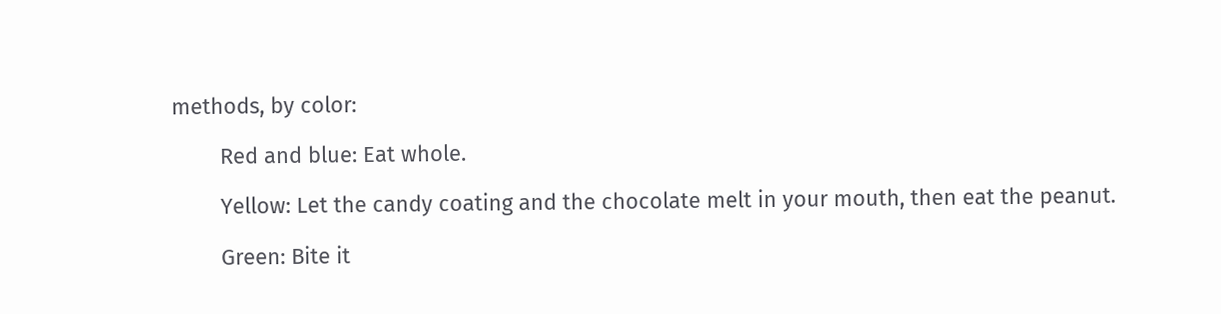methods, by color:

        Red and blue: Eat whole.

        Yellow: Let the candy coating and the chocolate melt in your mouth, then eat the peanut.

        Green: Bite it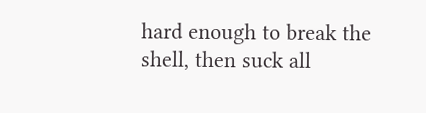hard enough to break the shell, then suck all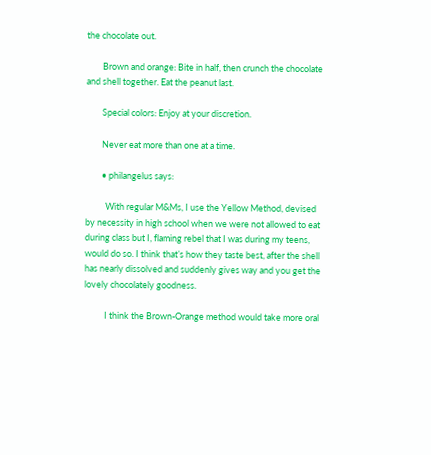the chocolate out.

        Brown and orange: Bite in half, then crunch the chocolate and shell together. Eat the peanut last.

        Special colors: Enjoy at your discretion.

        Never eat more than one at a time.

        • philangelus says:

          With regular M&Ms, I use the Yellow Method, devised by necessity in high school when we were not allowed to eat during class but I, flaming rebel that I was during my teens, would do so. I think that’s how they taste best, after the shell has nearly dissolved and suddenly gives way and you get the lovely chocolately goodness.

          I think the Brown-Orange method would take more oral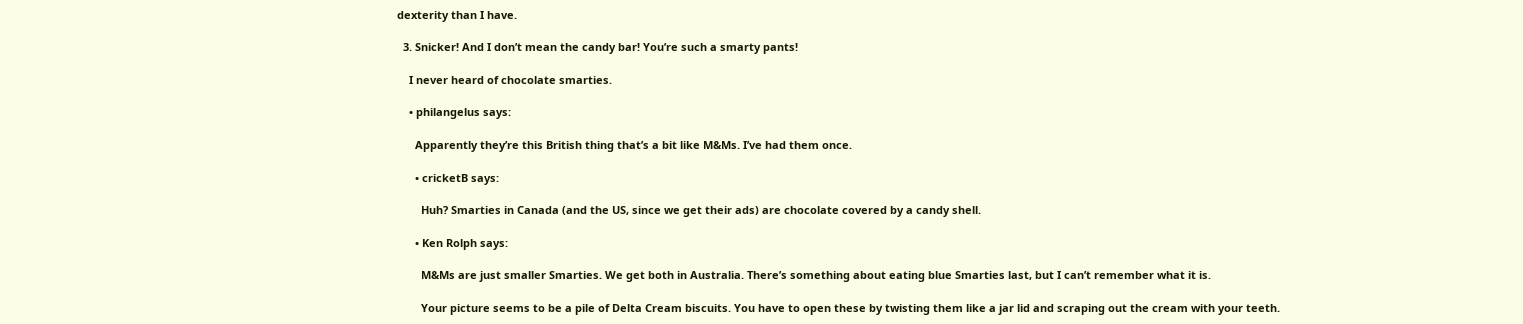dexterity than I have.

  3. Snicker! And I don’t mean the candy bar! You’re such a smarty pants!

    I never heard of chocolate smarties.

    • philangelus says:

      Apparently they’re this British thing that’s a bit like M&Ms. I’ve had them once.

      • cricketB says:

        Huh? Smarties in Canada (and the US, since we get their ads) are chocolate covered by a candy shell.

      • Ken Rolph says:

        M&Ms are just smaller Smarties. We get both in Australia. There’s something about eating blue Smarties last, but I can’t remember what it is.

        Your picture seems to be a pile of Delta Cream biscuits. You have to open these by twisting them like a jar lid and scraping out the cream with your teeth.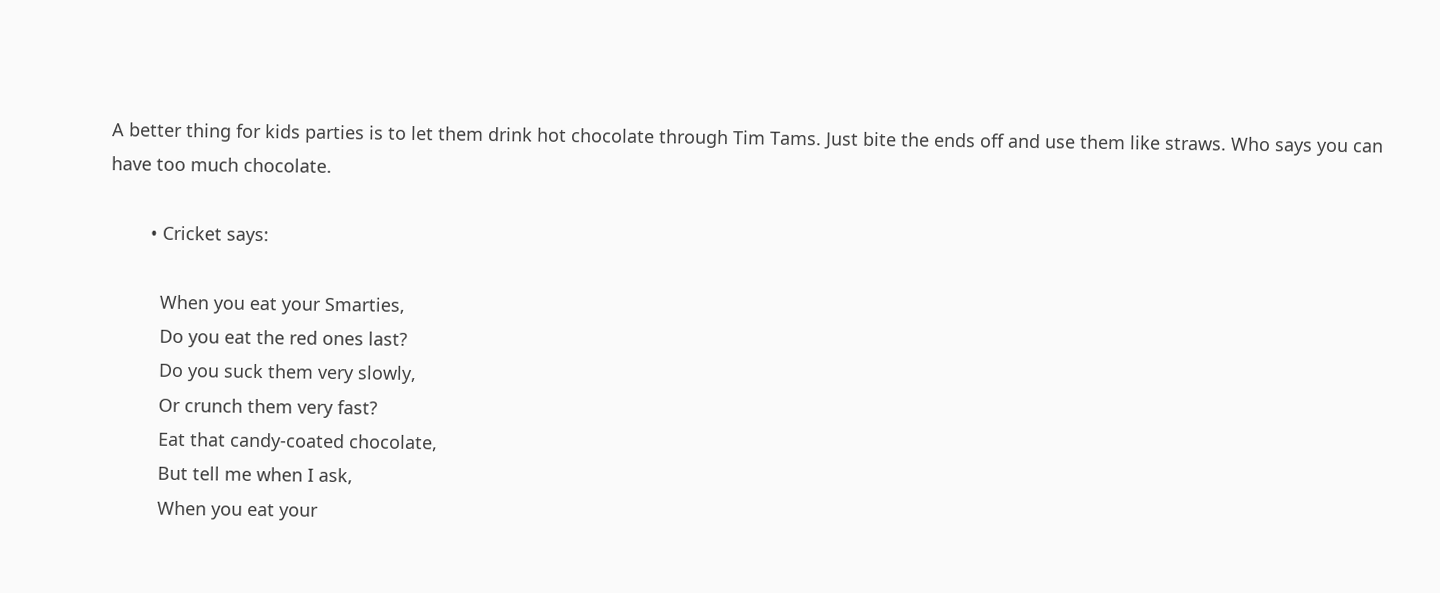A better thing for kids parties is to let them drink hot chocolate through Tim Tams. Just bite the ends off and use them like straws. Who says you can have too much chocolate.

        • Cricket says:

          When you eat your Smarties,
          Do you eat the red ones last?
          Do you suck them very slowly,
          Or crunch them very fast?
          Eat that candy-coated chocolate,
          But tell me when I ask,
          When you eat your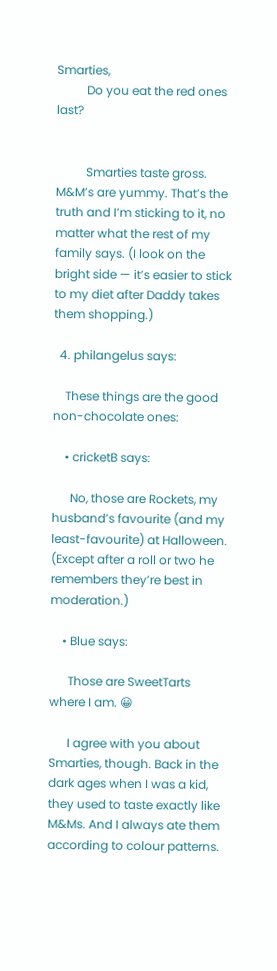Smarties,
          Do you eat the red ones last?


          Smarties taste gross. M&M’s are yummy. That’s the truth and I’m sticking to it, no matter what the rest of my family says. (I look on the bright side — it’s easier to stick to my diet after Daddy takes them shopping.)

  4. philangelus says:

    These things are the good non-chocolate ones:

    • cricketB says:

      No, those are Rockets, my husband’s favourite (and my least-favourite) at Halloween. (Except after a roll or two he remembers they’re best in moderation.)

    • Blue says:

      Those are SweetTarts where I am. 😀

      I agree with you about Smarties, though. Back in the dark ages when I was a kid, they used to taste exactly like M&Ms. And I always ate them according to colour patterns.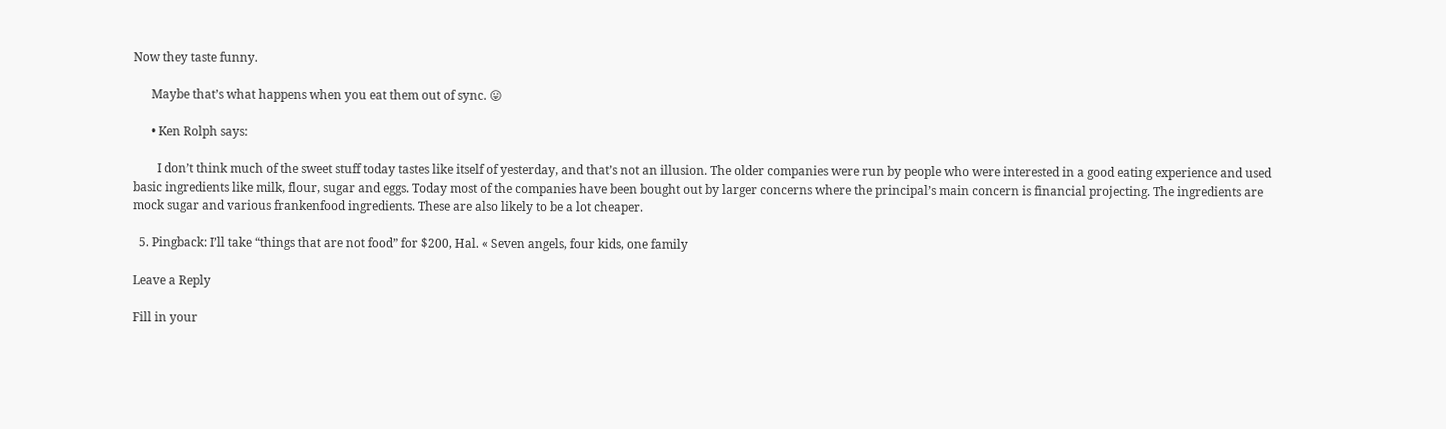Now they taste funny.

      Maybe that’s what happens when you eat them out of sync. 😛

      • Ken Rolph says:

        I don’t think much of the sweet stuff today tastes like itself of yesterday, and that’s not an illusion. The older companies were run by people who were interested in a good eating experience and used basic ingredients like milk, flour, sugar and eggs. Today most of the companies have been bought out by larger concerns where the principal’s main concern is financial projecting. The ingredients are mock sugar and various frankenfood ingredients. These are also likely to be a lot cheaper.

  5. Pingback: I’ll take “things that are not food” for $200, Hal. « Seven angels, four kids, one family

Leave a Reply

Fill in your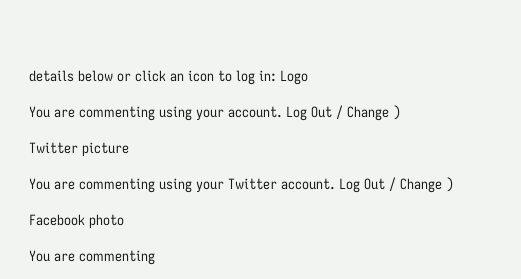details below or click an icon to log in: Logo

You are commenting using your account. Log Out / Change )

Twitter picture

You are commenting using your Twitter account. Log Out / Change )

Facebook photo

You are commenting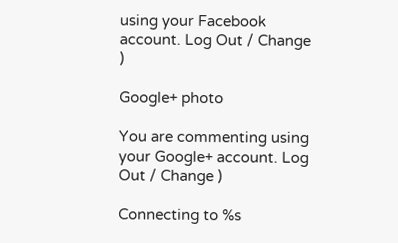using your Facebook account. Log Out / Change )

Google+ photo

You are commenting using your Google+ account. Log Out / Change )

Connecting to %s